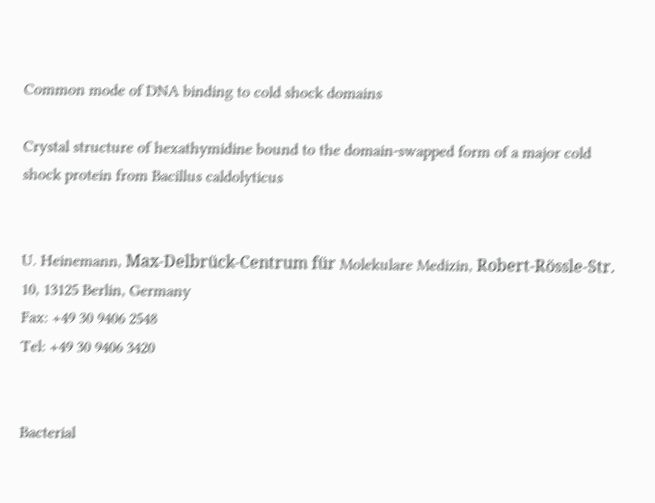Common mode of DNA binding to cold shock domains

Crystal structure of hexathymidine bound to the domain-swapped form of a major cold shock protein from Bacillus caldolyticus


U. Heinemann, Max-Delbrück-Centrum für Molekulare Medizin, Robert-Rössle-Str. 10, 13125 Berlin, Germany
Fax: +49 30 9406 2548
Tel: +49 30 9406 3420


Bacterial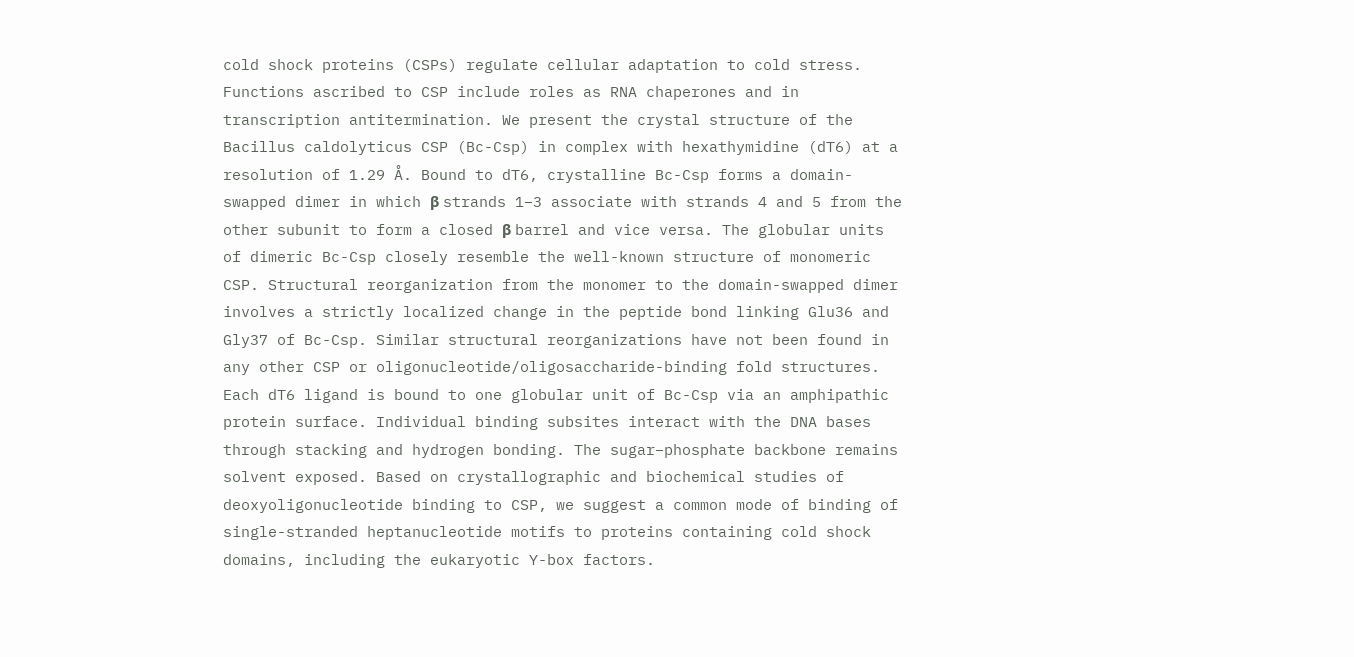cold shock proteins (CSPs) regulate cellular adaptation to cold stress. Functions ascribed to CSP include roles as RNA chaperones and in transcription antitermination. We present the crystal structure of the Bacillus caldolyticus CSP (Bc-Csp) in complex with hexathymidine (dT6) at a resolution of 1.29 Å. Bound to dT6, crystalline Bc-Csp forms a domain-swapped dimer in which β strands 1–3 associate with strands 4 and 5 from the other subunit to form a closed β barrel and vice versa. The globular units of dimeric Bc-Csp closely resemble the well-known structure of monomeric CSP. Structural reorganization from the monomer to the domain-swapped dimer involves a strictly localized change in the peptide bond linking Glu36 and Gly37 of Bc-Csp. Similar structural reorganizations have not been found in any other CSP or oligonucleotide/oligosaccharide-binding fold structures. Each dT6 ligand is bound to one globular unit of Bc-Csp via an amphipathic protein surface. Individual binding subsites interact with the DNA bases through stacking and hydrogen bonding. The sugar–phosphate backbone remains solvent exposed. Based on crystallographic and biochemical studies of deoxyoligonucleotide binding to CSP, we suggest a common mode of binding of single-stranded heptanucleotide motifs to proteins containing cold shock domains, including the eukaryotic Y-box factors.